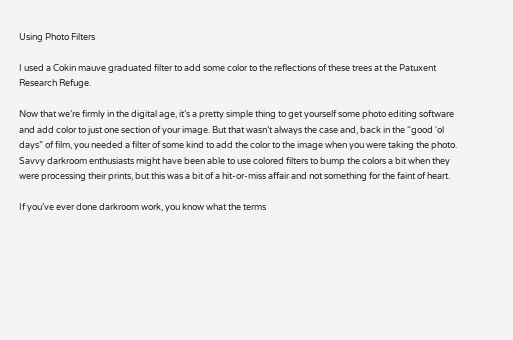Using Photo Filters

I used a Cokin mauve graduated filter to add some color to the reflections of these trees at the Patuxent Research Refuge.

Now that we’re firmly in the digital age, it’s a pretty simple thing to get yourself some photo editing software and add color to just one section of your image. But that wasn’t always the case and, back in the “good ‘ol days” of film, you needed a filter of some kind to add the color to the image when you were taking the photo. Savvy darkroom enthusiasts might have been able to use colored filters to bump the colors a bit when they were processing their prints, but this was a bit of a hit-or-miss affair and not something for the faint of heart.

If you’ve ever done darkroom work, you know what the terms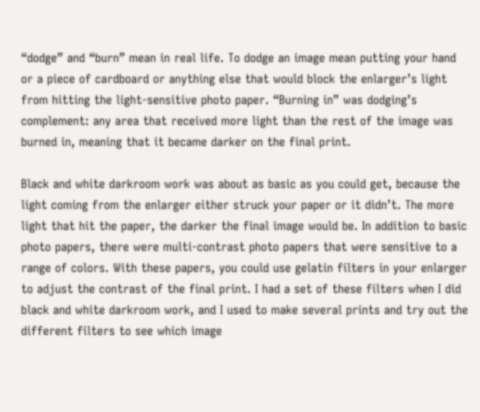“dodge” and “burn” mean in real life. To dodge an image mean putting your hand or a piece of cardboard or anything else that would block the enlarger’s light from hitting the light-sensitive photo paper. “Burning in” was dodging’s complement: any area that received more light than the rest of the image was burned in, meaning that it became darker on the final print.

Black and white darkroom work was about as basic as you could get, because the light coming from the enlarger either struck your paper or it didn’t. The more light that hit the paper, the darker the final image would be. In addition to basic photo papers, there were multi-contrast photo papers that were sensitive to a range of colors. With these papers, you could use gelatin filters in your enlarger to adjust the contrast of the final print. I had a set of these filters when I did black and white darkroom work, and I used to make several prints and try out the different filters to see which image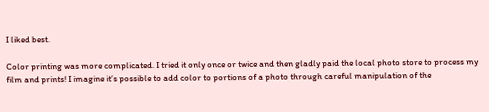I liked best.

Color printing was more complicated. I tried it only once or twice and then gladly paid the local photo store to process my film and prints! I imagine it’s possible to add color to portions of a photo through careful manipulation of the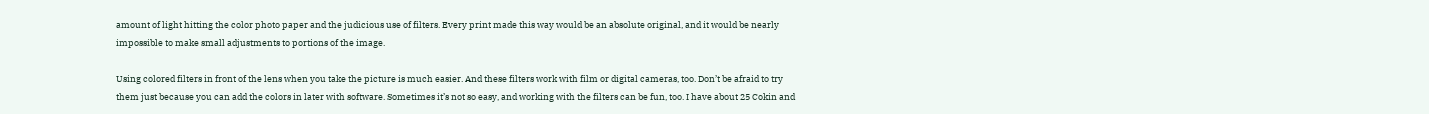amount of light hitting the color photo paper and the judicious use of filters. Every print made this way would be an absolute original, and it would be nearly impossible to make small adjustments to portions of the image.

Using colored filters in front of the lens when you take the picture is much easier. And these filters work with film or digital cameras, too. Don’t be afraid to try them just because you can add the colors in later with software. Sometimes it’s not so easy, and working with the filters can be fun, too. I have about 25 Cokin and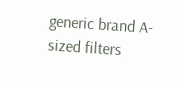generic brand A-sized filters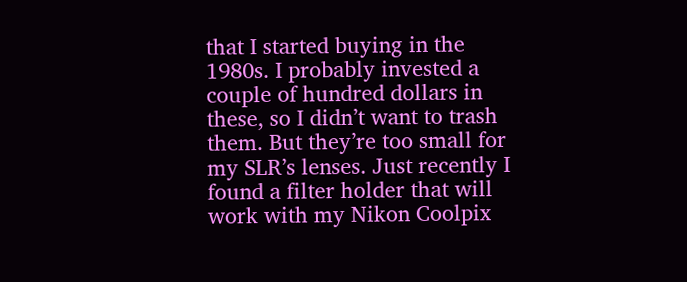that I started buying in the 1980s. I probably invested a couple of hundred dollars in these, so I didn’t want to trash them. But they’re too small for my SLR’s lenses. Just recently I found a filter holder that will work with my Nikon Coolpix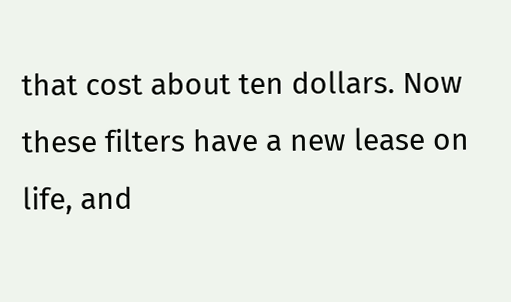that cost about ten dollars. Now these filters have a new lease on life, and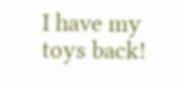I have my toys back!